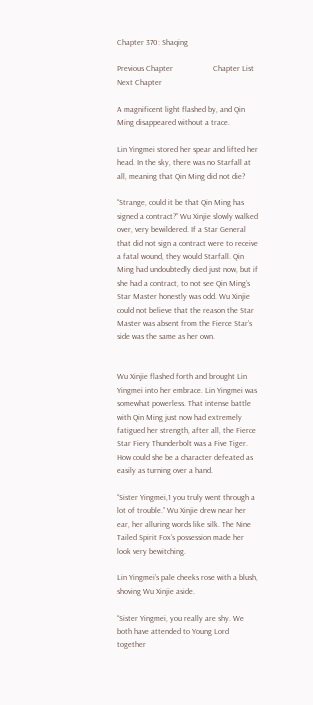Chapter 370: Shaqing

Previous Chapter                    Chapter List                    Next Chapter

A magnificent light flashed by, and Qin Ming disappeared without a trace.

Lin Yingmei stored her spear and lifted her head. In the sky, there was no Starfall at all, meaning that Qin Ming did not die?

“Strange, could it be that Qin Ming has signed a contract?” Wu Xinjie slowly walked over, very bewildered. If a Star General that did not sign a contract were to receive a fatal wound, they would Starfall. Qin Ming had undoubtedly died just now, but if she had a contract, to not see Qin Ming’s Star Master honestly was odd. Wu Xinjie could not believe that the reason the Star Master was absent from the Fierce Star’s side was the same as her own.


Wu Xinjie flashed forth and brought Lin Yingmei into her embrace. Lin Yingmei was somewhat powerless. That intense battle with Qin Ming just now had extremely fatigued her strength, after all, the Fierce Star Fiery Thunderbolt was a Five Tiger. How could she be a character defeated as easily as turning over a hand.

“Sister Yingmei,1 you truly went through a lot of trouble.” Wu Xinjie drew near her ear, her alluring words like silk. The Nine Tailed Spirit Fox’s possession made her look very bewitching.

Lin Yingmei’s pale cheeks rose with a blush, shoving Wu Xinjie aside.

“Sister Yingmei, you really are shy. We both have attended to Young Lord together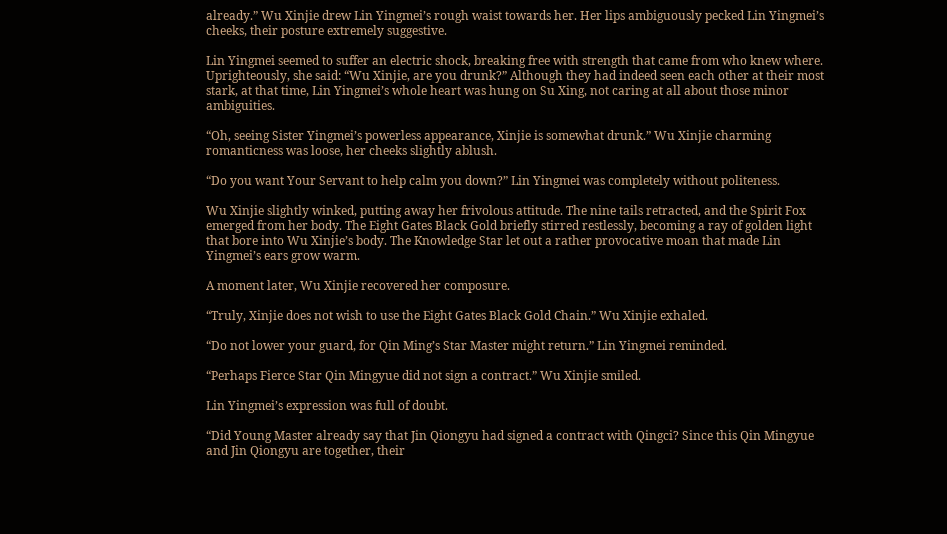already.” Wu Xinjie drew Lin Yingmei’s rough waist towards her. Her lips ambiguously pecked Lin Yingmei’s cheeks, their posture extremely suggestive.

Lin Yingmei seemed to suffer an electric shock, breaking free with strength that came from who knew where. Uprighteously, she said: “Wu Xinjie, are you drunk?” Although they had indeed seen each other at their most stark, at that time, Lin Yingmei’s whole heart was hung on Su Xing, not caring at all about those minor ambiguities.

“Oh, seeing Sister Yingmei’s powerless appearance, Xinjie is somewhat drunk.” Wu Xinjie charming romanticness was loose, her cheeks slightly ablush.

“Do you want Your Servant to help calm you down?” Lin Yingmei was completely without politeness.

Wu Xinjie slightly winked, putting away her frivolous attitude. The nine tails retracted, and the Spirit Fox emerged from her body. The Eight Gates Black Gold briefly stirred restlessly, becoming a ray of golden light that bore into Wu Xinjie’s body. The Knowledge Star let out a rather provocative moan that made Lin Yingmei’s ears grow warm.

A moment later, Wu Xinjie recovered her composure.

“Truly, Xinjie does not wish to use the Eight Gates Black Gold Chain.” Wu Xinjie exhaled.

“Do not lower your guard, for Qin Ming’s Star Master might return.” Lin Yingmei reminded.

“Perhaps Fierce Star Qin Mingyue did not sign a contract.” Wu Xinjie smiled.

Lin Yingmei’s expression was full of doubt.

“Did Young Master already say that Jin Qiongyu had signed a contract with Qingci? Since this Qin Mingyue and Jin Qiongyu are together, their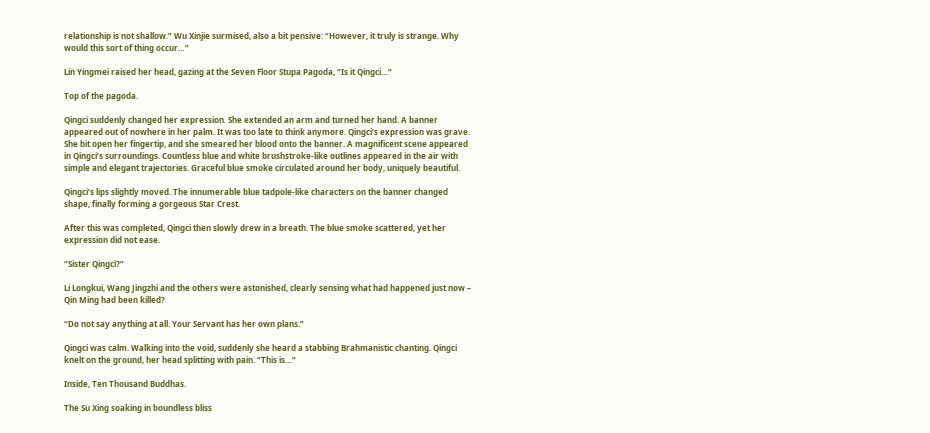relationship is not shallow.” Wu Xinjie surmised, also a bit pensive: “However, it truly is strange. Why would this sort of thing occur…”

Lin Yingmei raised her head, gazing at the Seven Floor Stupa Pagoda, “Is it Qingci…”

Top of the pagoda.

Qingci suddenly changed her expression. She extended an arm and turned her hand. A banner appeared out of nowhere in her palm. It was too late to think anymore. Qingci’s expression was grave. She bit open her fingertip, and she smeared her blood onto the banner. A magnificent scene appeared in Qingci’s surroundings. Countless blue and white brushstroke-like outlines appeared in the air with simple and elegant trajectories. Graceful blue smoke circulated around her body, uniquely beautiful.

Qingci’s lips slightly moved. The innumerable blue tadpole-like characters on the banner changed shape, finally forming a gorgeous Star Crest.

After this was completed, Qingci then slowly drew in a breath. The blue smoke scattered, yet her expression did not ease.

“Sister Qingci?”

Li Longkui, Wang Jingzhi and the others were astonished, clearly sensing what had happened just now – Qin Ming had been killed?

“Do not say anything at all. Your Servant has her own plans.”

Qingci was calm. Walking into the void, suddenly she heard a stabbing Brahmanistic chanting. Qingci knelt on the ground, her head splitting with pain. “This is…”

Inside, Ten Thousand Buddhas.

The Su Xing soaking in boundless bliss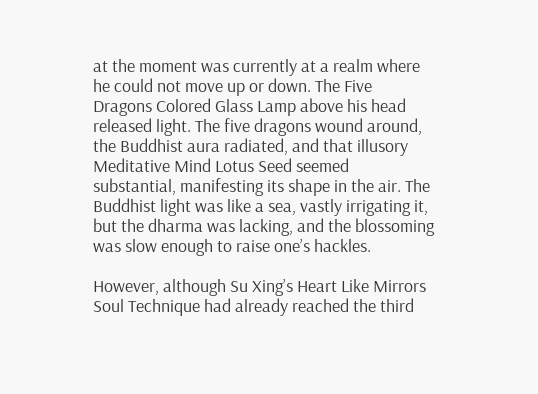at the moment was currently at a realm where he could not move up or down. The Five Dragons Colored Glass Lamp above his head released light. The five dragons wound around, the Buddhist aura radiated, and that illusory Meditative Mind Lotus Seed seemed substantial, manifesting its shape in the air. The Buddhist light was like a sea, vastly irrigating it, but the dharma was lacking, and the blossoming was slow enough to raise one’s hackles.

However, although Su Xing’s Heart Like Mirrors Soul Technique had already reached the third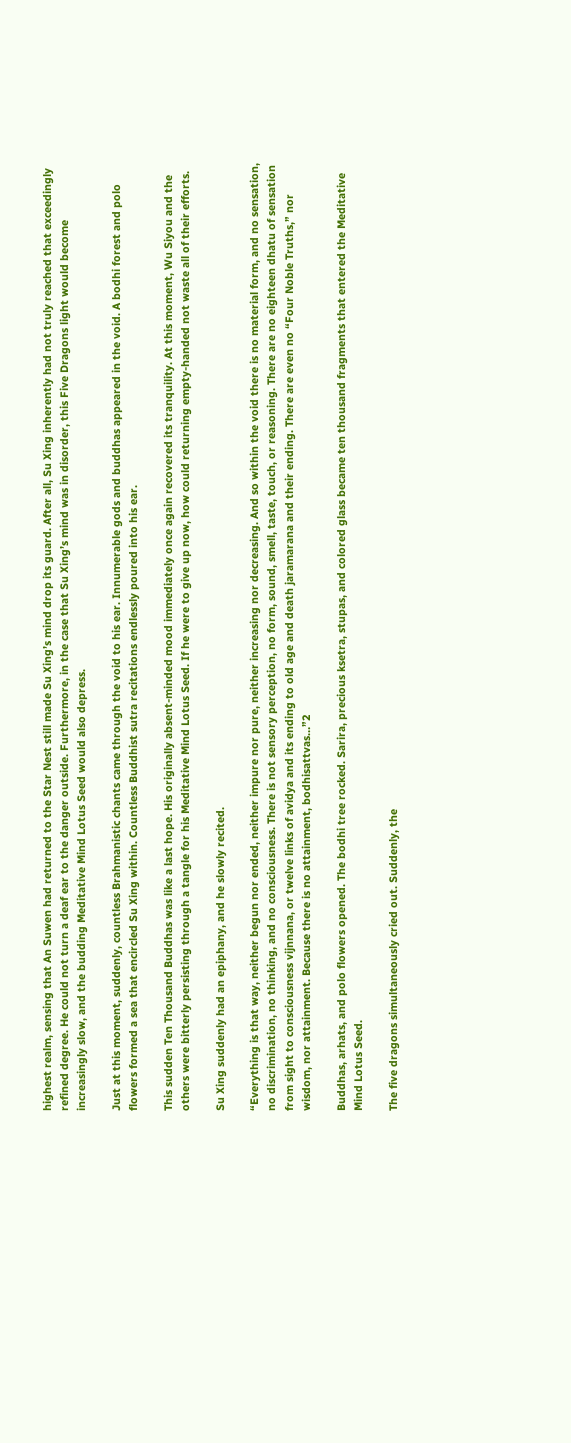highest realm, sensing that An Suwen had returned to the Star Nest still made Su Xing’s mind drop its guard. After all, Su Xing inherently had not truly reached that exceedingly refined degree. He could not turn a deaf ear to the danger outside. Furthermore, in the case that Su Xing’s mind was in disorder, this Five Dragons light would become increasingly slow, and the budding Meditative Mind Lotus Seed would also depress.

Just at this moment, suddenly, countless Brahmanistic chants came through the void to his ear. Innumerable gods and buddhas appeared in the void. A bodhi forest and polo flowers formed a sea that encircled Su Xing within. Countless Buddhist sutra recitations endlessly poured into his ear.

This sudden Ten Thousand Buddhas was like a last hope. His originally absent-minded mood immediately once again recovered its tranquility. At this moment, Wu Siyou and the others were bitterly persisting through a tangle for his Meditative Mind Lotus Seed. If he were to give up now, how could returning empty-handed not waste all of their efforts.

Su Xing suddenly had an epiphany, and he slowly recited.

“Everything is that way, neither begun nor ended, neither impure nor pure, neither increasing nor decreasing. And so within the void there is no material form, and no sensation, no discrimination, no thinking, and no consciousness. There is not sensory perception, no form, sound, smell, taste, touch, or reasoning. There are no eighteen dhatu of sensation from sight to consciousness vijnnana, or twelve links of avidya and its ending to old age and death jaramarana and their ending. There are even no “Four Noble Truths,” nor wisdom, nor attainment. Because there is no attainment, bodhisattvas…”2

Buddhas, arhats, and polo flowers opened. The bodhi tree rocked. Sarira, precious ksetra, stupas, and colored glass became ten thousand fragments that entered the Meditative Mind Lotus Seed.

The five dragons simultaneously cried out. Suddenly, the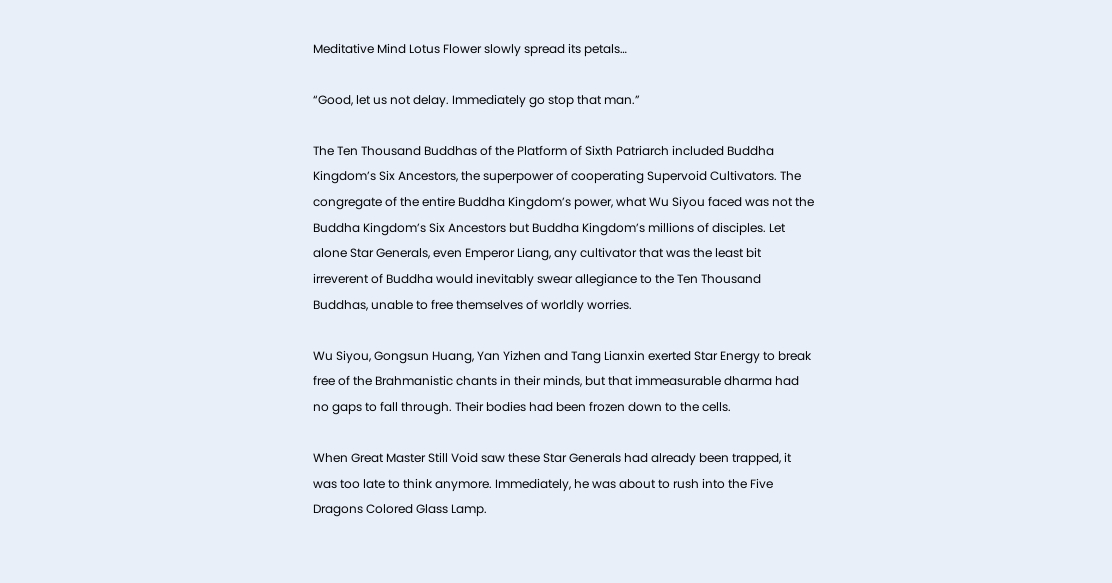Meditative Mind Lotus Flower slowly spread its petals…

“Good, let us not delay. Immediately go stop that man.”

The Ten Thousand Buddhas of the Platform of Sixth Patriarch included Buddha Kingdom’s Six Ancestors, the superpower of cooperating Supervoid Cultivators. The congregate of the entire Buddha Kingdom’s power, what Wu Siyou faced was not the Buddha Kingdom’s Six Ancestors but Buddha Kingdom’s millions of disciples. Let alone Star Generals, even Emperor Liang, any cultivator that was the least bit irreverent of Buddha would inevitably swear allegiance to the Ten Thousand Buddhas, unable to free themselves of worldly worries.

Wu Siyou, Gongsun Huang, Yan Yizhen and Tang Lianxin exerted Star Energy to break free of the Brahmanistic chants in their minds, but that immeasurable dharma had no gaps to fall through. Their bodies had been frozen down to the cells.

When Great Master Still Void saw these Star Generals had already been trapped, it was too late to think anymore. Immediately, he was about to rush into the Five Dragons Colored Glass Lamp.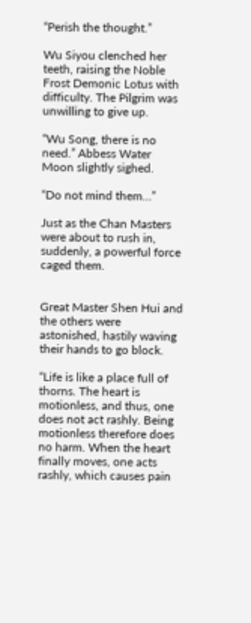“Perish the thought.”

Wu Siyou clenched her teeth, raising the Noble Frost Demonic Lotus with difficulty. The Pilgrim was unwilling to give up.

“Wu Song, there is no need.” Abbess Water Moon slightly sighed.

“Do not mind them…”

Just as the Chan Masters were about to rush in, suddenly, a powerful force caged them.


Great Master Shen Hui and the others were astonished, hastily waving their hands to go block.

“Life is like a place full of thorns. The heart is motionless, and thus, one does not act rashly. Being motionless therefore does no harm. When the heart finally moves, one acts rashly, which causes pain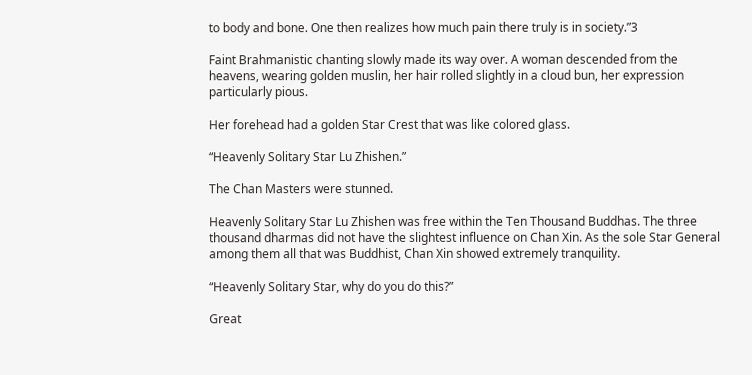to body and bone. One then realizes how much pain there truly is in society.”3

Faint Brahmanistic chanting slowly made its way over. A woman descended from the heavens, wearing golden muslin, her hair rolled slightly in a cloud bun, her expression particularly pious.

Her forehead had a golden Star Crest that was like colored glass.

“Heavenly Solitary Star Lu Zhishen.”

The Chan Masters were stunned.

Heavenly Solitary Star Lu Zhishen was free within the Ten Thousand Buddhas. The three thousand dharmas did not have the slightest influence on Chan Xin. As the sole Star General among them all that was Buddhist, Chan Xin showed extremely tranquility.

“Heavenly Solitary Star, why do you do this?”

Great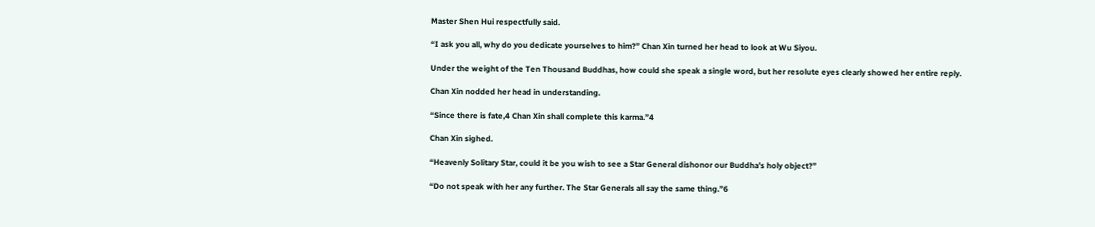Master Shen Hui respectfully said.

“I ask you all, why do you dedicate yourselves to him?” Chan Xin turned her head to look at Wu Siyou.

Under the weight of the Ten Thousand Buddhas, how could she speak a single word, but her resolute eyes clearly showed her entire reply.

Chan Xin nodded her head in understanding.

“Since there is fate,4 Chan Xin shall complete this karma.”4

Chan Xin sighed.

“Heavenly Solitary Star, could it be you wish to see a Star General dishonor our Buddha’s holy object?”

“Do not speak with her any further. The Star Generals all say the same thing.”6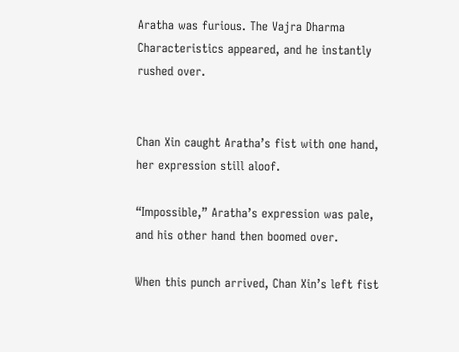Aratha was furious. The Vajra Dharma Characteristics appeared, and he instantly rushed over.


Chan Xin caught Aratha’s fist with one hand, her expression still aloof.

“Impossible,” Aratha’s expression was pale, and his other hand then boomed over.

When this punch arrived, Chan Xin’s left fist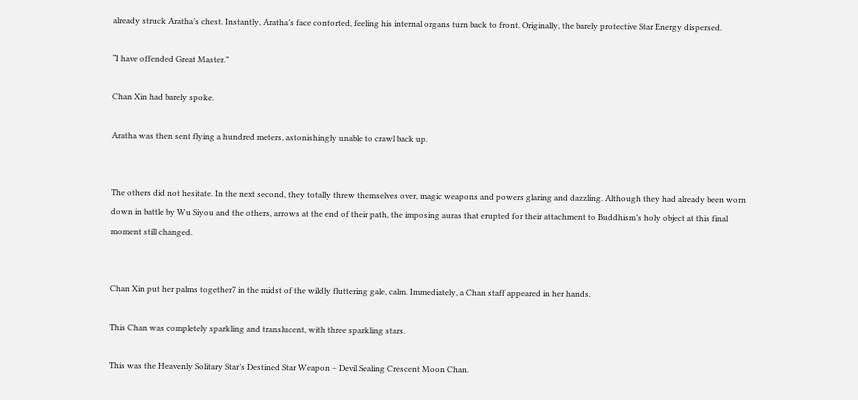already struck Aratha’s chest. Instantly, Aratha’s face contorted, feeling his internal organs turn back to front. Originally, the barely protective Star Energy dispersed.

“I have offended Great Master.”

Chan Xin had barely spoke.

Aratha was then sent flying a hundred meters, astonishingly unable to crawl back up.


The others did not hesitate. In the next second, they totally threw themselves over, magic weapons and powers glaring and dazzling. Although they had already been worn down in battle by Wu Siyou and the others, arrows at the end of their path, the imposing auras that erupted for their attachment to Buddhism’s holy object at this final moment still changed.


Chan Xin put her palms together7 in the midst of the wildly fluttering gale, calm. Immediately, a Chan staff appeared in her hands.

This Chan was completely sparkling and translucent, with three sparkling stars.

This was the Heavenly Solitary Star’s Destined Star Weapon – Devil Sealing Crescent Moon Chan.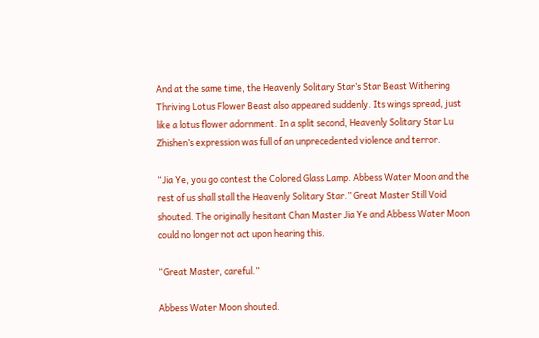And at the same time, the Heavenly Solitary Star’s Star Beast Withering Thriving Lotus Flower Beast also appeared suddenly. Its wings spread, just like a lotus flower adornment. In a split second, Heavenly Solitary Star Lu Zhishen’s expression was full of an unprecedented violence and terror.

“Jia Ye, you go contest the Colored Glass Lamp. Abbess Water Moon and the rest of us shall stall the Heavenly Solitary Star.” Great Master Still Void shouted. The originally hesitant Chan Master Jia Ye and Abbess Water Moon could no longer not act upon hearing this.

“Great Master, careful.”

Abbess Water Moon shouted.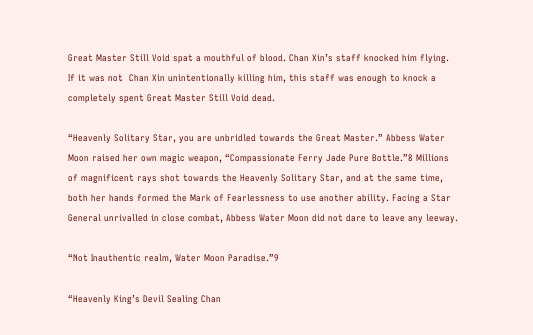Great Master Still Void spat a mouthful of blood. Chan Xin’s staff knocked him flying. If it was not  Chan Xin unintentionally killing him, this staff was enough to knock a completely spent Great Master Still Void dead.

“Heavenly Solitary Star, you are unbridled towards the Great Master.” Abbess Water Moon raised her own magic weapon, “Compassionate Ferry Jade Pure Bottle.”8 Millions of magnificent rays shot towards the Heavenly Solitary Star, and at the same time, both her hands formed the Mark of Fearlessness to use another ability. Facing a Star General unrivalled in close combat, Abbess Water Moon did not dare to leave any leeway.

“Not Inauthentic realm, Water Moon Paradise.”9

“Heavenly King’s Devil Sealing Chan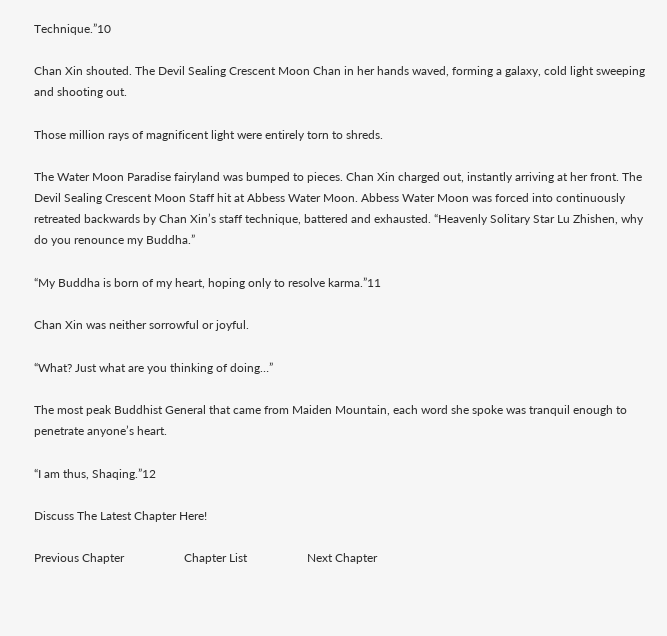Technique.”10

Chan Xin shouted. The Devil Sealing Crescent Moon Chan in her hands waved, forming a galaxy, cold light sweeping and shooting out.

Those million rays of magnificent light were entirely torn to shreds.

The Water Moon Paradise fairyland was bumped to pieces. Chan Xin charged out, instantly arriving at her front. The Devil Sealing Crescent Moon Staff hit at Abbess Water Moon. Abbess Water Moon was forced into continuously retreated backwards by Chan Xin’s staff technique, battered and exhausted. “Heavenly Solitary Star Lu Zhishen, why do you renounce my Buddha.”

“My Buddha is born of my heart, hoping only to resolve karma.”11

Chan Xin was neither sorrowful or joyful.

“What? Just what are you thinking of doing…”

The most peak Buddhist General that came from Maiden Mountain, each word she spoke was tranquil enough to penetrate anyone’s heart.

“I am thus, Shaqing.”12

Discuss The Latest Chapter Here!

Previous Chapter                    Chapter List                    Next Chapter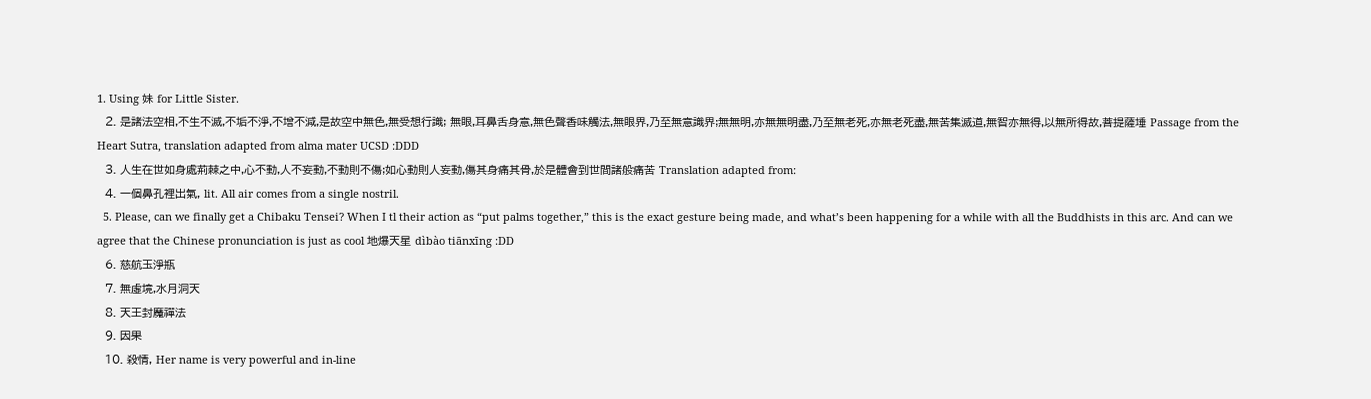1. Using 妹 for Little Sister.
  2. 是諸法空相,不生不滅,不垢不淨,不增不減,是故空中無色,無受想行識; 無眼,耳鼻舌身意,無色聲香味觸法,無眼界,乃至無意識界;無無明,亦無無明盡,乃至無老死,亦無老死盡,無苦集滅道,無智亦無得,以無所得故,菩提薩埵 Passage from the Heart Sutra, translation adapted from alma mater UCSD :DDD
  3. 人生在世如身處荊棘之中,心不動,人不妄動,不動則不傷;如心動則人妄動,傷其身痛其骨,於是體會到世間諸般痛苦 Translation adapted from:
  4. 一個鼻孔裡出氣, lit. All air comes from a single nostril.
  5. Please, can we finally get a Chibaku Tensei? When I tl their action as “put palms together,” this is the exact gesture being made, and what’s been happening for a while with all the Buddhists in this arc. And can we agree that the Chinese pronunciation is just as cool 地爆天星 dìbào tiānxīng :DD
  6. 慈航玉淨瓶
  7. 無虛境,水月洞天
  8. 天王封魔禪法
  9. 因果
  10. 殺情, Her name is very powerful and in-line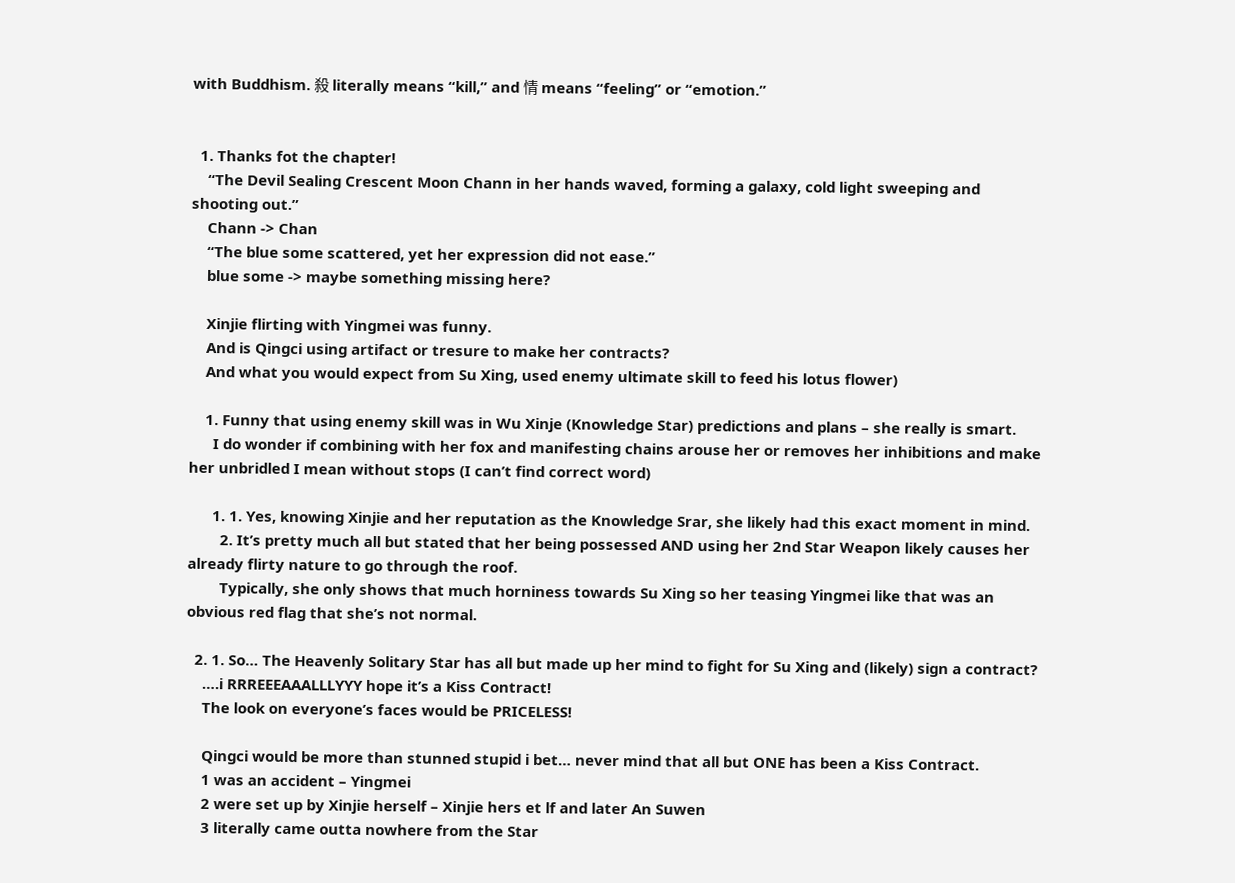with Buddhism. 殺 literally means “kill,” and 情 means “feeling” or “emotion.”


  1. Thanks fot the chapter!
    “The Devil Sealing Crescent Moon Chann in her hands waved, forming a galaxy, cold light sweeping and shooting out.”
    Chann -> Chan
    “The blue some scattered, yet her expression did not ease.”
    blue some -> maybe something missing here?

    Xinjie flirting with Yingmei was funny.
    And is Qingci using artifact or tresure to make her contracts?
    And what you would expect from Su Xing, used enemy ultimate skill to feed his lotus flower)

    1. Funny that using enemy skill was in Wu Xinje (Knowledge Star) predictions and plans – she really is smart.
      I do wonder if combining with her fox and manifesting chains arouse her or removes her inhibitions and make her unbridled I mean without stops (I can’t find correct word)

      1. 1. Yes, knowing Xinjie and her reputation as the Knowledge Srar, she likely had this exact moment in mind.
        2. It’s pretty much all but stated that her being possessed AND using her 2nd Star Weapon likely causes her already flirty nature to go through the roof.
        Typically, she only shows that much horniness towards Su Xing so her teasing Yingmei like that was an obvious red flag that she’s not normal.

  2. 1. So… The Heavenly Solitary Star has all but made up her mind to fight for Su Xing and (likely) sign a contract?
    ….i RRREEEAAALLLYYY hope it’s a Kiss Contract!
    The look on everyone’s faces would be PRICELESS!

    Qingci would be more than stunned stupid i bet… never mind that all but ONE has been a Kiss Contract.
    1 was an accident – Yingmei
    2 were set up by Xinjie herself – Xinjie hers et lf and later An Suwen
    3 literally came outta nowhere from the Star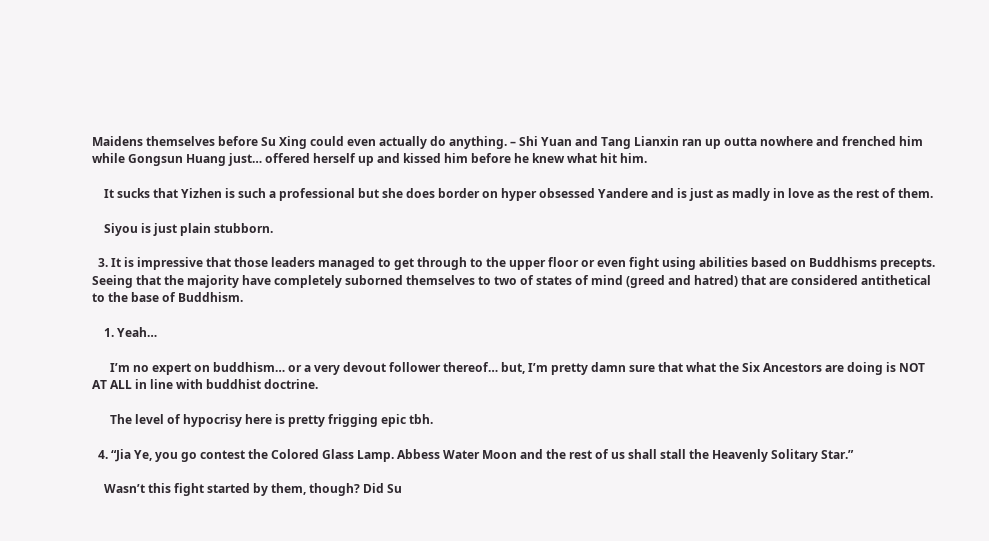Maidens themselves before Su Xing could even actually do anything. – Shi Yuan and Tang Lianxin ran up outta nowhere and frenched him while Gongsun Huang just… offered herself up and kissed him before he knew what hit him.

    It sucks that Yizhen is such a professional but she does border on hyper obsessed Yandere and is just as madly in love as the rest of them.

    Siyou is just plain stubborn.

  3. It is impressive that those leaders managed to get through to the upper floor or even fight using abilities based on Buddhisms precepts. Seeing that the majority have completely suborned themselves to two of states of mind (greed and hatred) that are considered antithetical to the base of Buddhism.

    1. Yeah…

      I’m no expert on buddhism… or a very devout follower thereof… but, I’m pretty damn sure that what the Six Ancestors are doing is NOT AT ALL in line with buddhist doctrine.

      The level of hypocrisy here is pretty frigging epic tbh.

  4. “Jia Ye, you go contest the Colored Glass Lamp. Abbess Water Moon and the rest of us shall stall the Heavenly Solitary Star.”

    Wasn’t this fight started by them, though? Did Su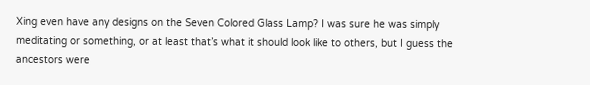Xing even have any designs on the Seven Colored Glass Lamp? I was sure he was simply meditating or something, or at least that’s what it should look like to others, but I guess the ancestors were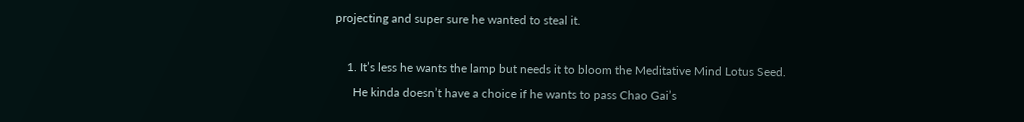projecting and super sure he wanted to steal it.

    1. It’s less he wants the lamp but needs it to bloom the Meditative Mind Lotus Seed.
      He kinda doesn’t have a choice if he wants to pass Chao Gai’s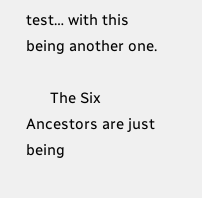test… with this being another one.

      The Six Ancestors are just being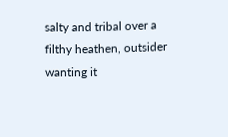salty and tribal over a filthy heathen, outsider wanting it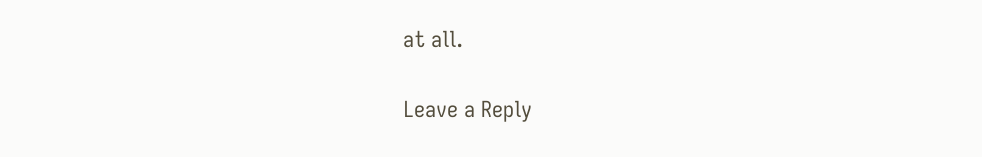at all.

Leave a Reply